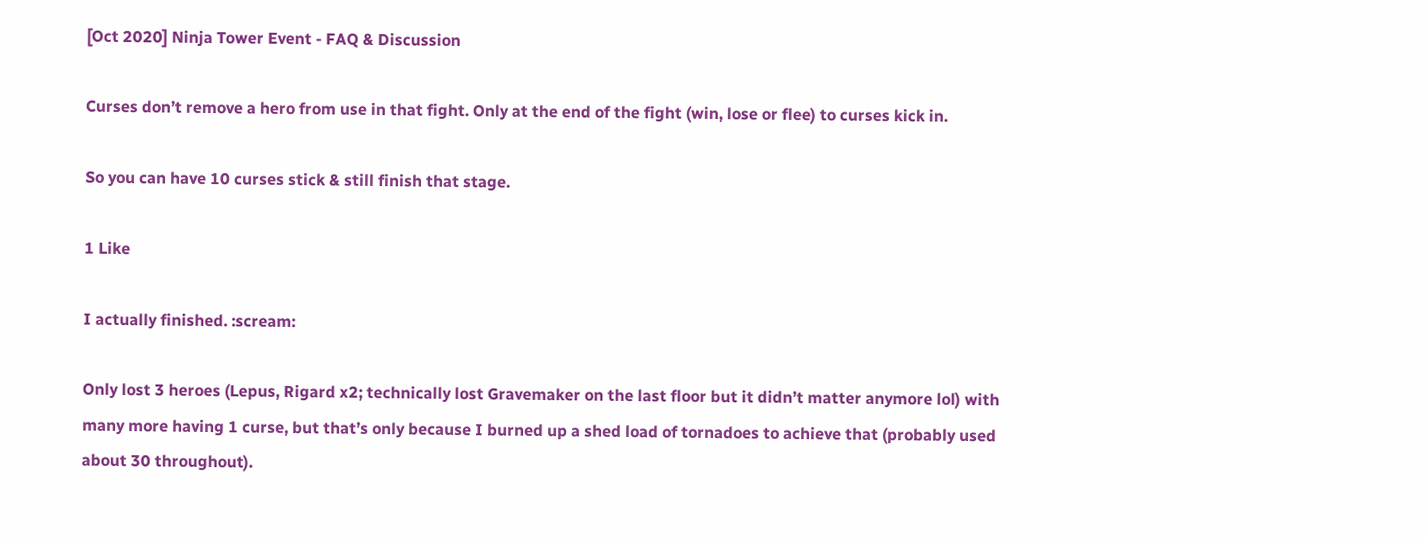[Oct 2020] Ninja Tower Event - FAQ & Discussion

Curses don’t remove a hero from use in that fight. Only at the end of the fight (win, lose or flee) to curses kick in.

So you can have 10 curses stick & still finish that stage.

1 Like

I actually finished. :scream:

Only lost 3 heroes (Lepus, Rigard x2; technically lost Gravemaker on the last floor but it didn’t matter anymore lol) with many more having 1 curse, but that’s only because I burned up a shed load of tornadoes to achieve that (probably used about 30 throughout).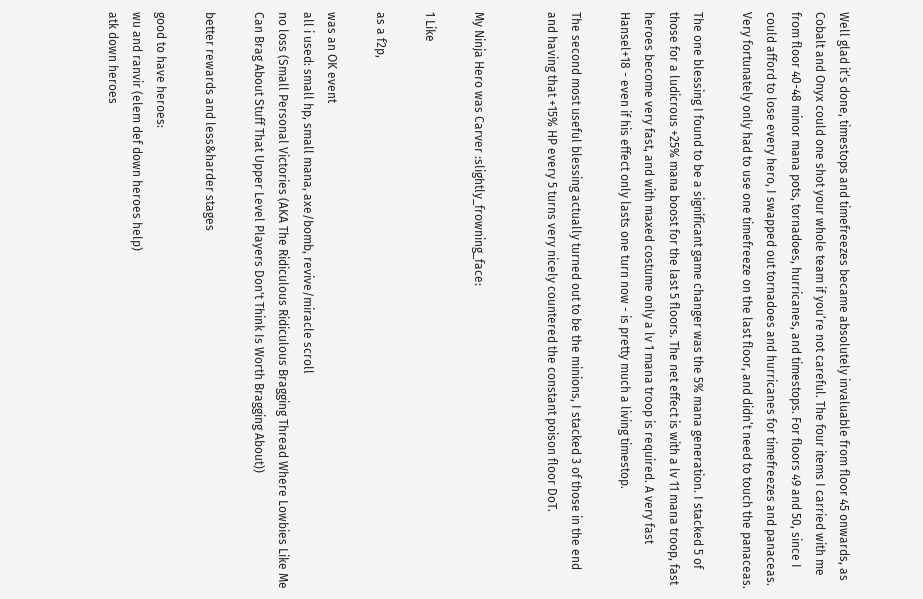Well glad it’s done, timestops and timefreezes became absolutely invaluable from floor 45 onwards, as Cobalt and Onyx could one shot your whole team if you’re not careful. The four items I carried with me from floor 40-48 minor mana pots, tornadoes, hurricanes, and timestops. For floors 49 and 50, since I could afford to lose every hero, I swapped out tornadoes and hurricanes for timefreezes and panaceas. Very fortunately only had to use one timefreeze on the last floor, and didn’t need to touch the panaceas.

The one blessing I found to be a significant game changer was the 5% mana generation. I stacked 5 of those for a ludicrous +25% mana boost for the last 5 floors. The net effect is with a lv 11 mana troop, fast heroes become very fast, and with maxed costume only a lv 1 mana troop is required. A very fast Hansel+18 - even if his effect only lasts one turn now - is pretty much a living timestop.

The second most useful blessing actually turned out to be the minions, I stacked 3 of those in the end and having that +15% HP every 5 turns very nicely countered the constant poison floor DoT.


My Ninja Hero was Carver :slightly_frowning_face:

1 Like

as a f2p,

was an OK event
all i used: small hp, small mana, axe/bomb, revive/miracle scroll
no loss (Small Personal Victories (AKA The Ridiculous Ridiculous Bragging Thread Where Lowbies Like Me Can Brag About Stuff That Upper Level Players Don't Think Is Worth Bragging About))

better rewards and less&harder stages

good to have heroes:
wu and ranvir (elem def down heroes help)
atk down heroes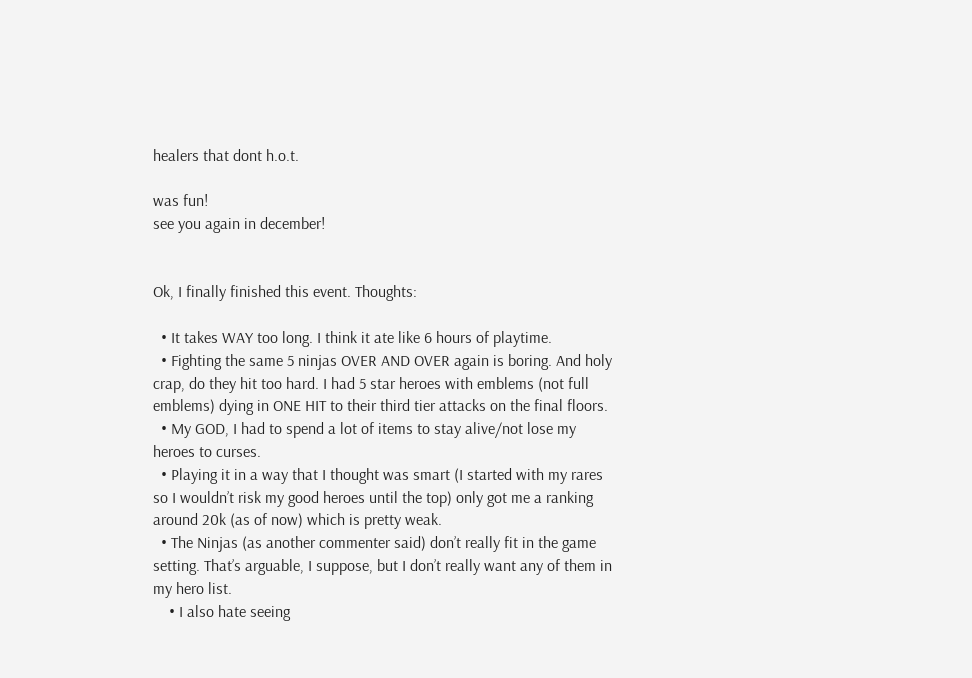healers that dont h.o.t.

was fun!
see you again in december!


Ok, I finally finished this event. Thoughts:

  • It takes WAY too long. I think it ate like 6 hours of playtime.
  • Fighting the same 5 ninjas OVER AND OVER again is boring. And holy crap, do they hit too hard. I had 5 star heroes with emblems (not full emblems) dying in ONE HIT to their third tier attacks on the final floors.
  • My GOD, I had to spend a lot of items to stay alive/not lose my heroes to curses.
  • Playing it in a way that I thought was smart (I started with my rares so I wouldn’t risk my good heroes until the top) only got me a ranking around 20k (as of now) which is pretty weak.
  • The Ninjas (as another commenter said) don’t really fit in the game setting. That’s arguable, I suppose, but I don’t really want any of them in my hero list.
    • I also hate seeing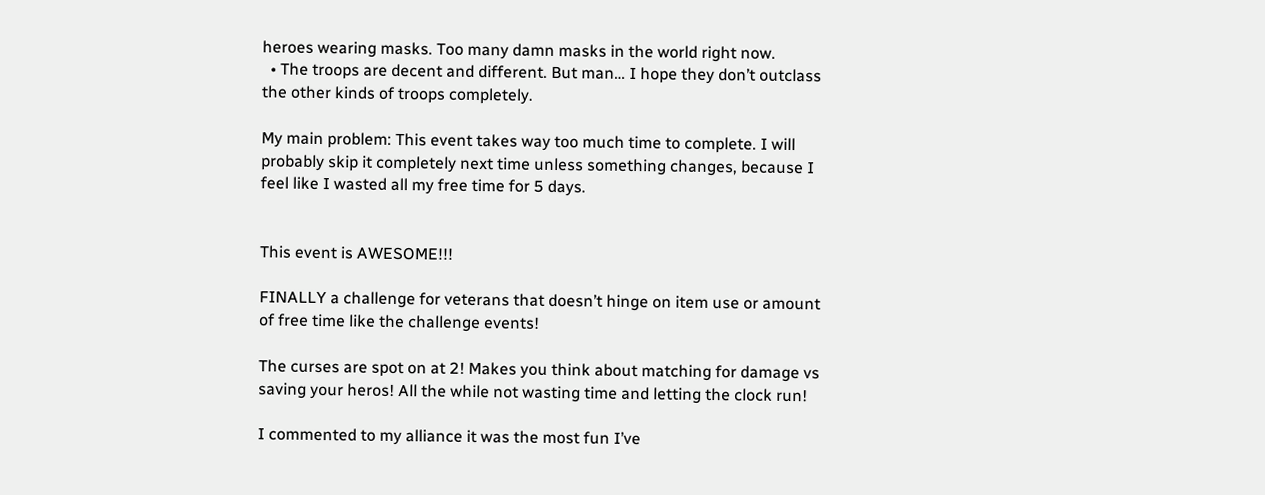heroes wearing masks. Too many damn masks in the world right now.
  • The troops are decent and different. But man… I hope they don’t outclass the other kinds of troops completely.

My main problem: This event takes way too much time to complete. I will probably skip it completely next time unless something changes, because I feel like I wasted all my free time for 5 days.


This event is AWESOME!!!

FINALLY a challenge for veterans that doesn’t hinge on item use or amount of free time like the challenge events!

The curses are spot on at 2! Makes you think about matching for damage vs saving your heros! All the while not wasting time and letting the clock run!

I commented to my alliance it was the most fun I’ve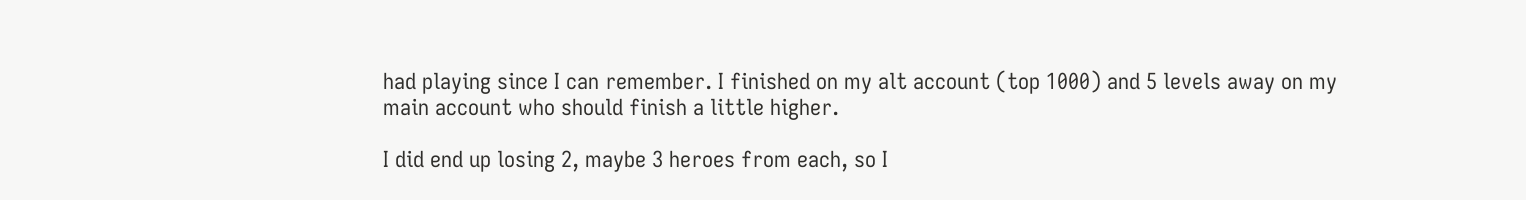had playing since I can remember. I finished on my alt account (top 1000) and 5 levels away on my main account who should finish a little higher.

I did end up losing 2, maybe 3 heroes from each, so I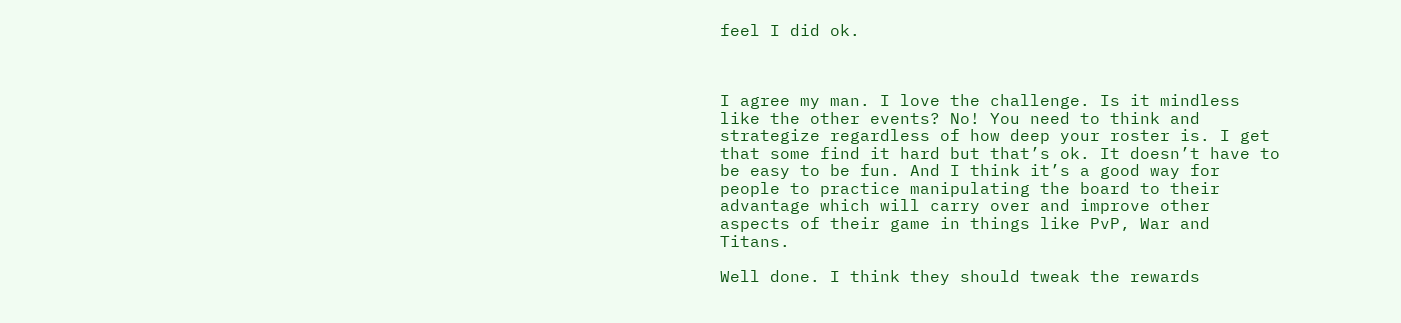feel I did ok.



I agree my man. I love the challenge. Is it mindless like the other events? No! You need to think and strategize regardless of how deep your roster is. I get that some find it hard but that’s ok. It doesn’t have to be easy to be fun. And I think it’s a good way for people to practice manipulating the board to their advantage which will carry over and improve other aspects of their game in things like PvP, War and Titans.

Well done. I think they should tweak the rewards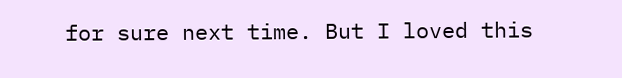for sure next time. But I loved this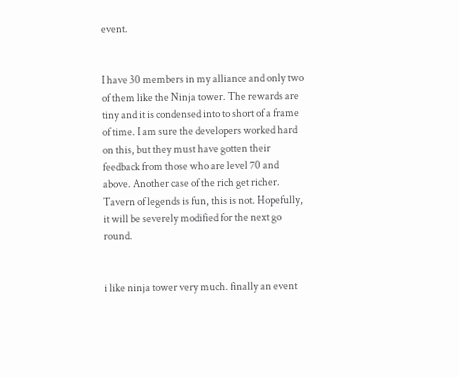event.


I have 30 members in my alliance and only two of them like the Ninja tower. The rewards are tiny and it is condensed into to short of a frame of time. I am sure the developers worked hard on this, but they must have gotten their feedback from those who are level 70 and above. Another case of the rich get richer. Tavern of legends is fun, this is not. Hopefully, it will be severely modified for the next go round.


i like ninja tower very much. finally an event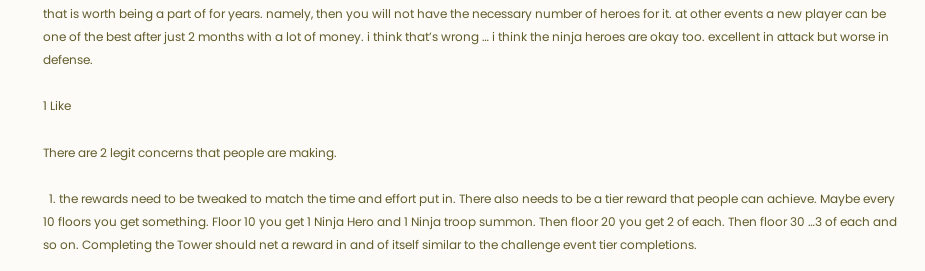that is worth being a part of for years. namely, then you will not have the necessary number of heroes for it. at other events a new player can be one of the best after just 2 months with a lot of money. i think that’s wrong … i think the ninja heroes are okay too. excellent in attack but worse in defense.

1 Like

There are 2 legit concerns that people are making.

  1. the rewards need to be tweaked to match the time and effort put in. There also needs to be a tier reward that people can achieve. Maybe every 10 floors you get something. Floor 10 you get 1 Ninja Hero and 1 Ninja troop summon. Then floor 20 you get 2 of each. Then floor 30 …3 of each and so on. Completing the Tower should net a reward in and of itself similar to the challenge event tier completions.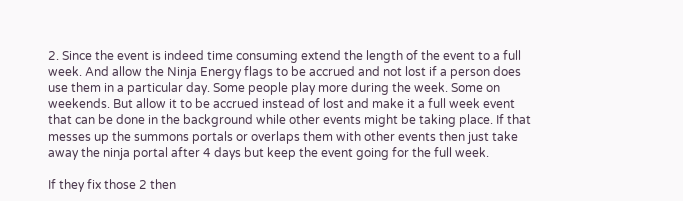2. Since the event is indeed time consuming extend the length of the event to a full week. And allow the Ninja Energy flags to be accrued and not lost if a person does use them in a particular day. Some people play more during the week. Some on weekends. But allow it to be accrued instead of lost and make it a full week event that can be done in the background while other events might be taking place. If that messes up the summons portals or overlaps them with other events then just take away the ninja portal after 4 days but keep the event going for the full week.

If they fix those 2 then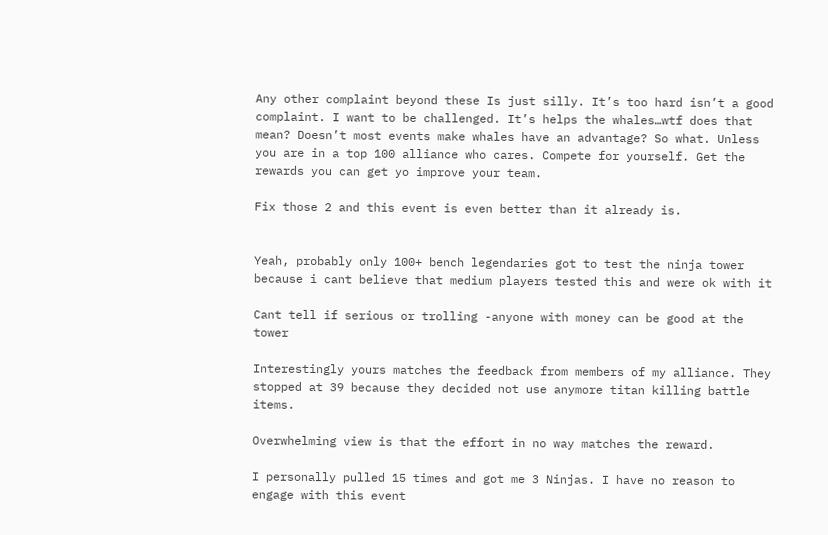Any other complaint beyond these Is just silly. It’s too hard isn’t a good complaint. I want to be challenged. It’s helps the whales…wtf does that mean? Doesn’t most events make whales have an advantage? So what. Unless you are in a top 100 alliance who cares. Compete for yourself. Get the rewards you can get yo improve your team.

Fix those 2 and this event is even better than it already is.


Yeah, probably only 100+ bench legendaries got to test the ninja tower because i cant believe that medium players tested this and were ok with it

Cant tell if serious or trolling -anyone with money can be good at the tower

Interestingly yours matches the feedback from members of my alliance. They stopped at 39 because they decided not use anymore titan killing battle items.

Overwhelming view is that the effort in no way matches the reward.

I personally pulled 15 times and got me 3 Ninjas. I have no reason to engage with this event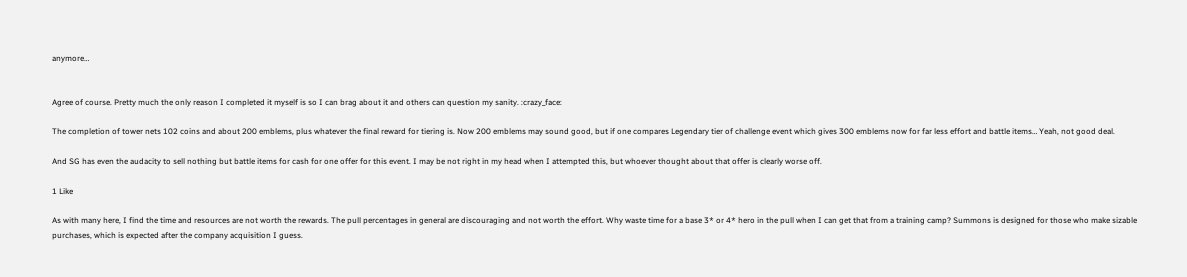anymore…


Agree of course. Pretty much the only reason I completed it myself is so I can brag about it and others can question my sanity. :crazy_face:

The completion of tower nets 102 coins and about 200 emblems, plus whatever the final reward for tiering is. Now 200 emblems may sound good, but if one compares Legendary tier of challenge event which gives 300 emblems now for far less effort and battle items… Yeah, not good deal.

And SG has even the audacity to sell nothing but battle items for cash for one offer for this event. I may be not right in my head when I attempted this, but whoever thought about that offer is clearly worse off.

1 Like

As with many here, I find the time and resources are not worth the rewards. The pull percentages in general are discouraging and not worth the effort. Why waste time for a base 3* or 4* hero in the pull when I can get that from a training camp? Summons is designed for those who make sizable purchases, which is expected after the company acquisition I guess.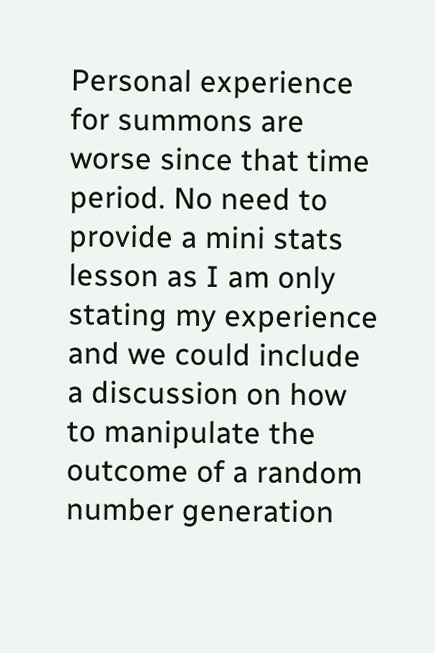Personal experience for summons are worse since that time period. No need to provide a mini stats lesson as I am only stating my experience and we could include a discussion on how to manipulate the outcome of a random number generation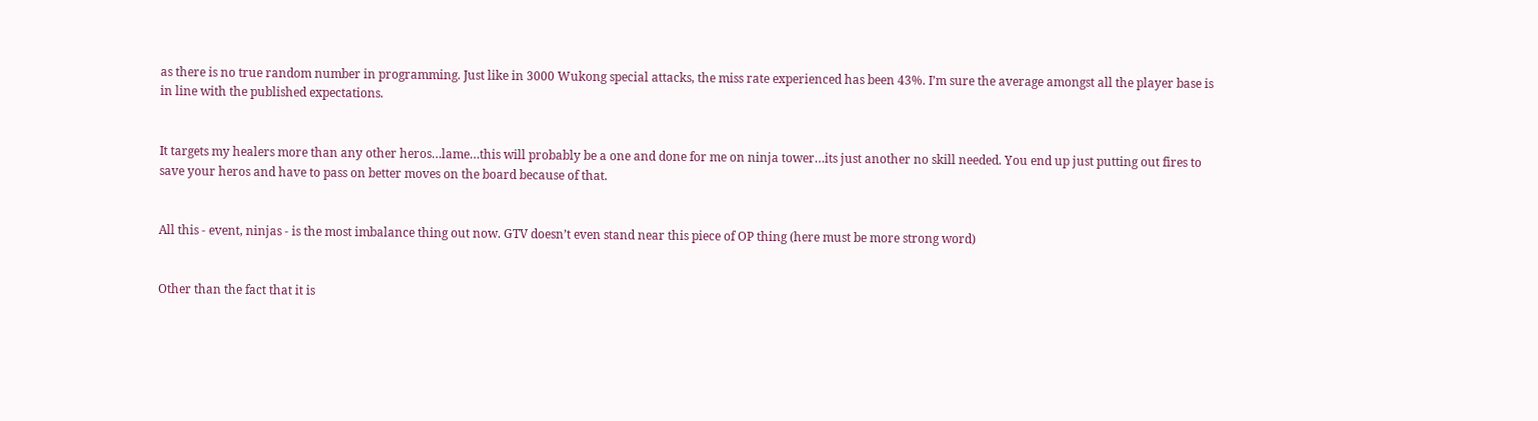as there is no true random number in programming. Just like in 3000 Wukong special attacks, the miss rate experienced has been 43%. I’m sure the average amongst all the player base is in line with the published expectations.


It targets my healers more than any other heros…lame…this will probably be a one and done for me on ninja tower…its just another no skill needed. You end up just putting out fires to save your heros and have to pass on better moves on the board because of that.


All this - event, ninjas - is the most imbalance thing out now. GTV doesn’t even stand near this piece of OP thing (here must be more strong word)


Other than the fact that it is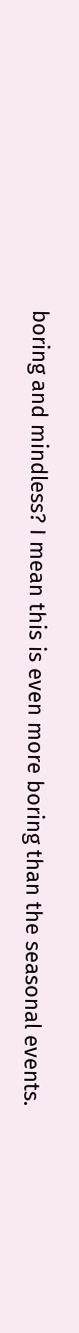boring and mindless? I mean this is even more boring than the seasonal events.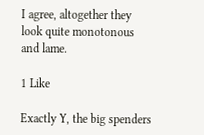I agree, altogether they look quite monotonous and lame.

1 Like

Exactly Y, the big spenders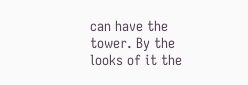can have the tower. By the looks of it the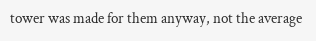tower was made for them anyway, not the average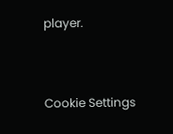player.


Cookie Settings